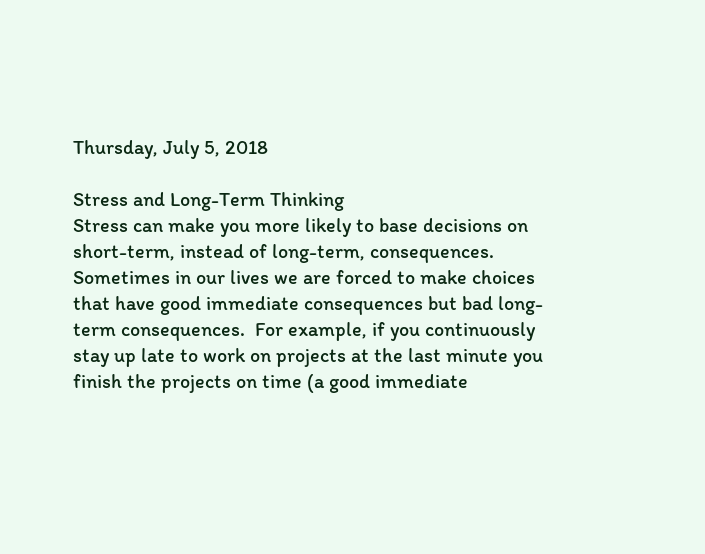Thursday, July 5, 2018

Stress and Long-Term Thinking
Stress can make you more likely to base decisions on short-term, instead of long-term, consequences.
Sometimes in our lives we are forced to make choices that have good immediate consequences but bad long-term consequences.  For example, if you continuously stay up late to work on projects at the last minute you finish the projects on time (a good immediate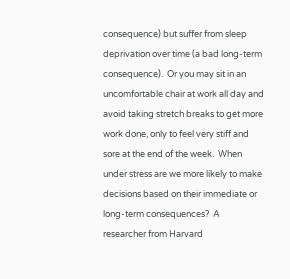consequence) but suffer from sleep deprivation over time (a bad long-term consequence).  Or you may sit in an uncomfortable chair at work all day and avoid taking stretch breaks to get more work done, only to feel very stiff and sore at the end of the week.  When under stress are we more likely to make decisions based on their immediate or long-term consequences?  A researcher from Harvard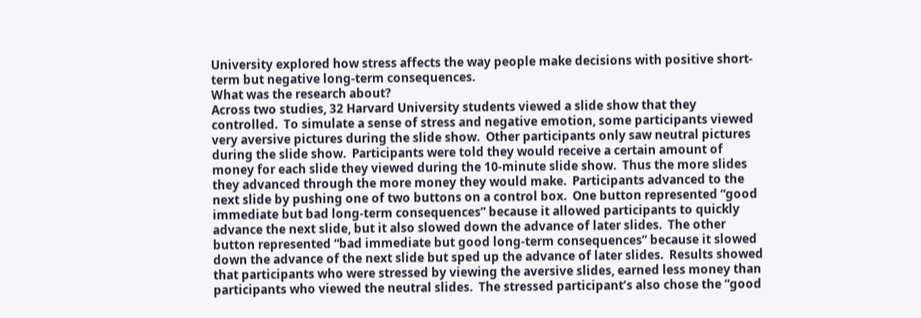University explored how stress affects the way people make decisions with positive short-term but negative long-term consequences.
What was the research about?
Across two studies, 32 Harvard University students viewed a slide show that they controlled.  To simulate a sense of stress and negative emotion, some participants viewed very aversive pictures during the slide show.  Other participants only saw neutral pictures during the slide show.  Participants were told they would receive a certain amount of money for each slide they viewed during the 10-minute slide show.  Thus the more slides they advanced through the more money they would make.  Participants advanced to the next slide by pushing one of two buttons on a control box.  One button represented “good immediate but bad long-term consequences” because it allowed participants to quickly advance the next slide, but it also slowed down the advance of later slides.  The other button represented “bad immediate but good long-term consequences” because it slowed down the advance of the next slide but sped up the advance of later slides.  Results showed that participants who were stressed by viewing the aversive slides, earned less money than participants who viewed the neutral slides.  The stressed participant’s also chose the “good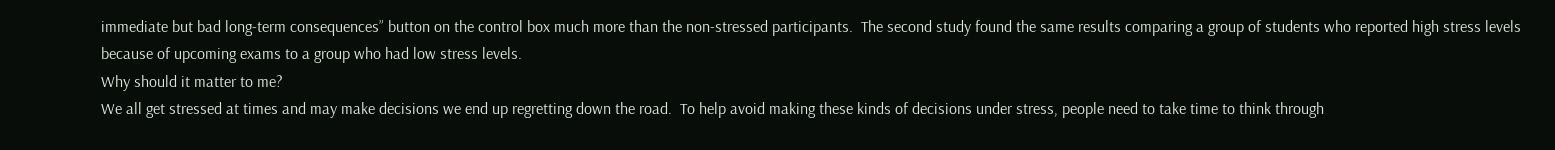immediate but bad long-term consequences” button on the control box much more than the non-stressed participants.  The second study found the same results comparing a group of students who reported high stress levels because of upcoming exams to a group who had low stress levels.
Why should it matter to me?
We all get stressed at times and may make decisions we end up regretting down the road.  To help avoid making these kinds of decisions under stress, people need to take time to think through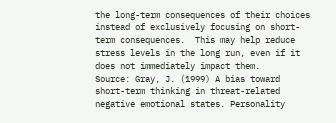the long-term consequences of their choices instead of exclusively focusing on short-term consequences.  This may help reduce stress levels in the long run, even if it does not immediately impact them.
Source: Gray, J. (1999) A bias toward short-term thinking in threat-related negative emotional states. Personality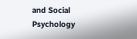and Social Psychology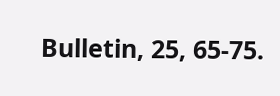Bulletin, 25, 65-75.